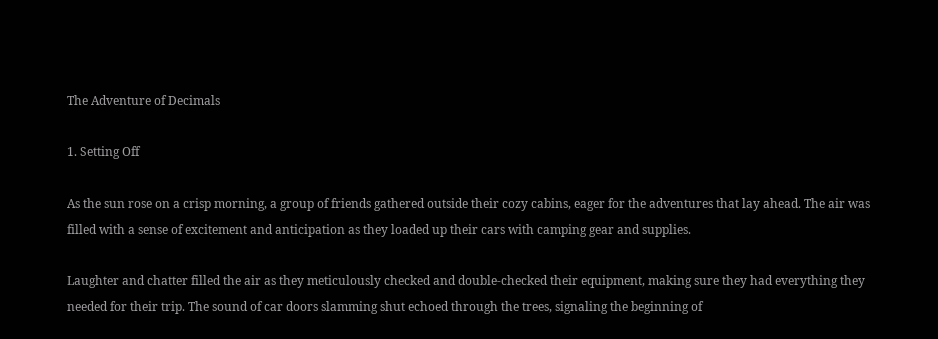The Adventure of Decimals

1. Setting Off

As the sun rose on a crisp morning, a group of friends gathered outside their cozy cabins, eager for the adventures that lay ahead. The air was filled with a sense of excitement and anticipation as they loaded up their cars with camping gear and supplies.

Laughter and chatter filled the air as they meticulously checked and double-checked their equipment, making sure they had everything they needed for their trip. The sound of car doors slamming shut echoed through the trees, signaling the beginning of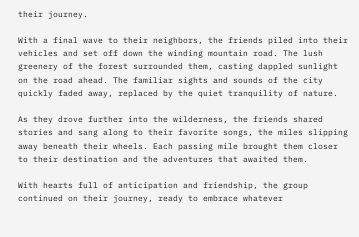their journey.

With a final wave to their neighbors, the friends piled into their vehicles and set off down the winding mountain road. The lush greenery of the forest surrounded them, casting dappled sunlight on the road ahead. The familiar sights and sounds of the city quickly faded away, replaced by the quiet tranquility of nature.

As they drove further into the wilderness, the friends shared stories and sang along to their favorite songs, the miles slipping away beneath their wheels. Each passing mile brought them closer to their destination and the adventures that awaited them.

With hearts full of anticipation and friendship, the group continued on their journey, ready to embrace whatever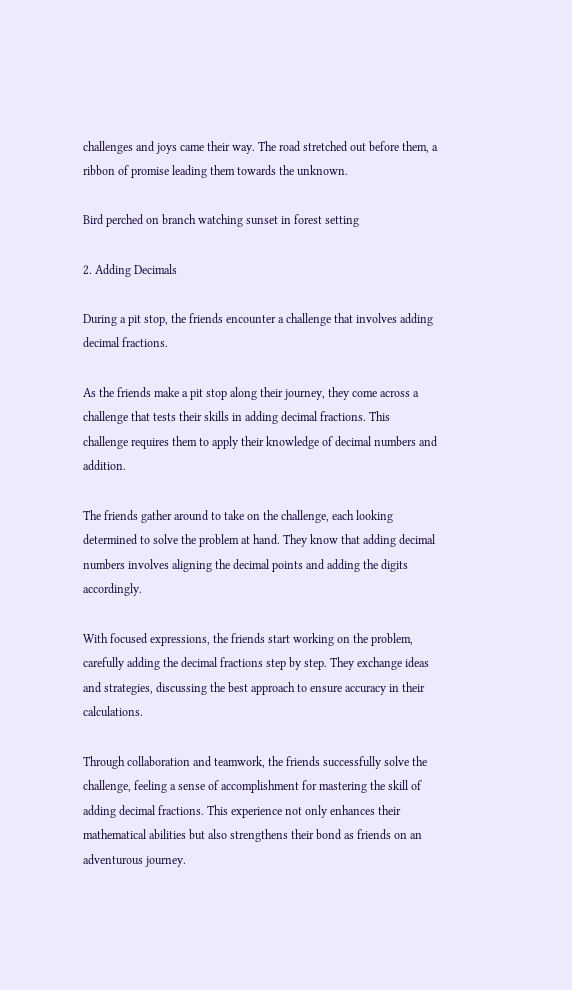challenges and joys came their way. The road stretched out before them, a ribbon of promise leading them towards the unknown.

Bird perched on branch watching sunset in forest setting

2. Adding Decimals

During a pit stop, the friends encounter a challenge that involves adding decimal fractions.

As the friends make a pit stop along their journey, they come across a challenge that tests their skills in adding decimal fractions. This challenge requires them to apply their knowledge of decimal numbers and addition.

The friends gather around to take on the challenge, each looking determined to solve the problem at hand. They know that adding decimal numbers involves aligning the decimal points and adding the digits accordingly.

With focused expressions, the friends start working on the problem, carefully adding the decimal fractions step by step. They exchange ideas and strategies, discussing the best approach to ensure accuracy in their calculations.

Through collaboration and teamwork, the friends successfully solve the challenge, feeling a sense of accomplishment for mastering the skill of adding decimal fractions. This experience not only enhances their mathematical abilities but also strengthens their bond as friends on an adventurous journey.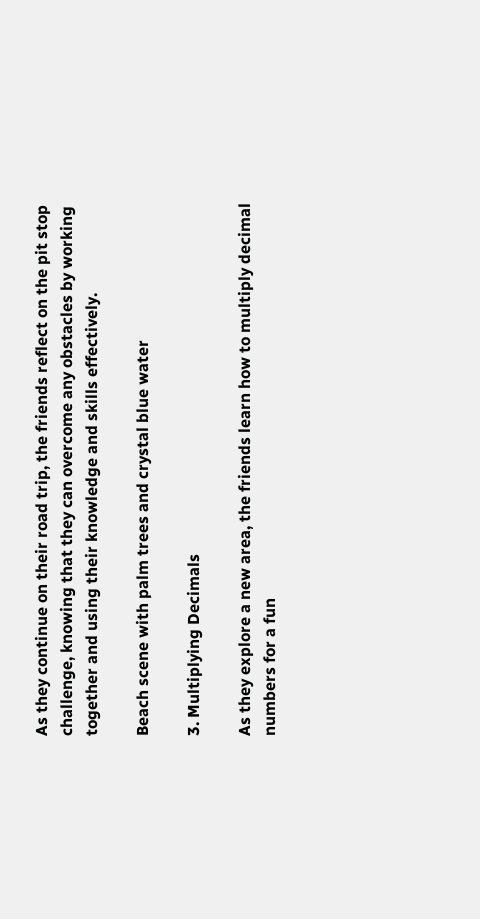As they continue on their road trip, the friends reflect on the pit stop challenge, knowing that they can overcome any obstacles by working together and using their knowledge and skills effectively.

Beach scene with palm trees and crystal blue water

3. Multiplying Decimals

As they explore a new area, the friends learn how to multiply decimal numbers for a fun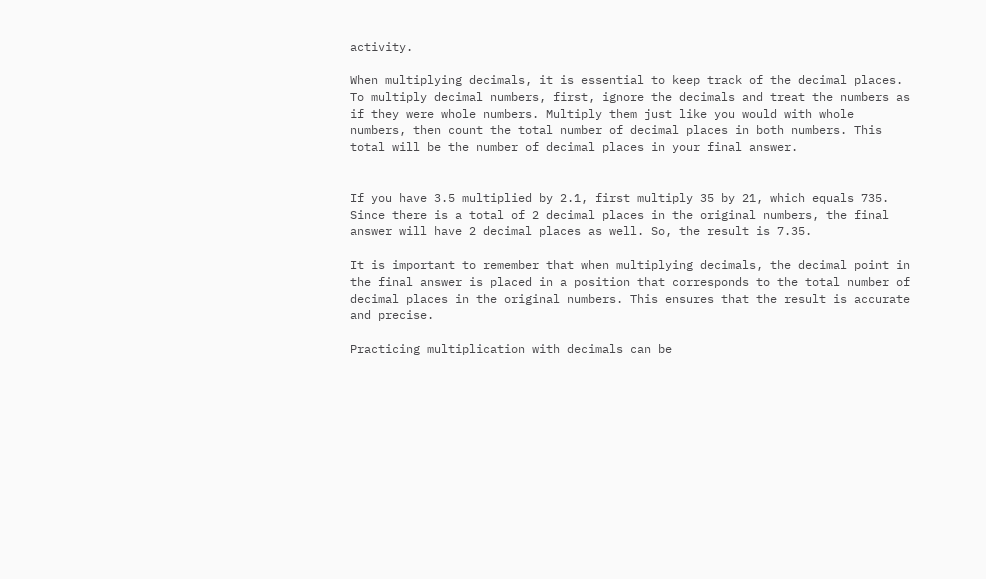activity.

When multiplying decimals, it is essential to keep track of the decimal places. To multiply decimal numbers, first, ignore the decimals and treat the numbers as if they were whole numbers. Multiply them just like you would with whole numbers, then count the total number of decimal places in both numbers. This total will be the number of decimal places in your final answer.


If you have 3.5 multiplied by 2.1, first multiply 35 by 21, which equals 735. Since there is a total of 2 decimal places in the original numbers, the final answer will have 2 decimal places as well. So, the result is 7.35.

It is important to remember that when multiplying decimals, the decimal point in the final answer is placed in a position that corresponds to the total number of decimal places in the original numbers. This ensures that the result is accurate and precise.

Practicing multiplication with decimals can be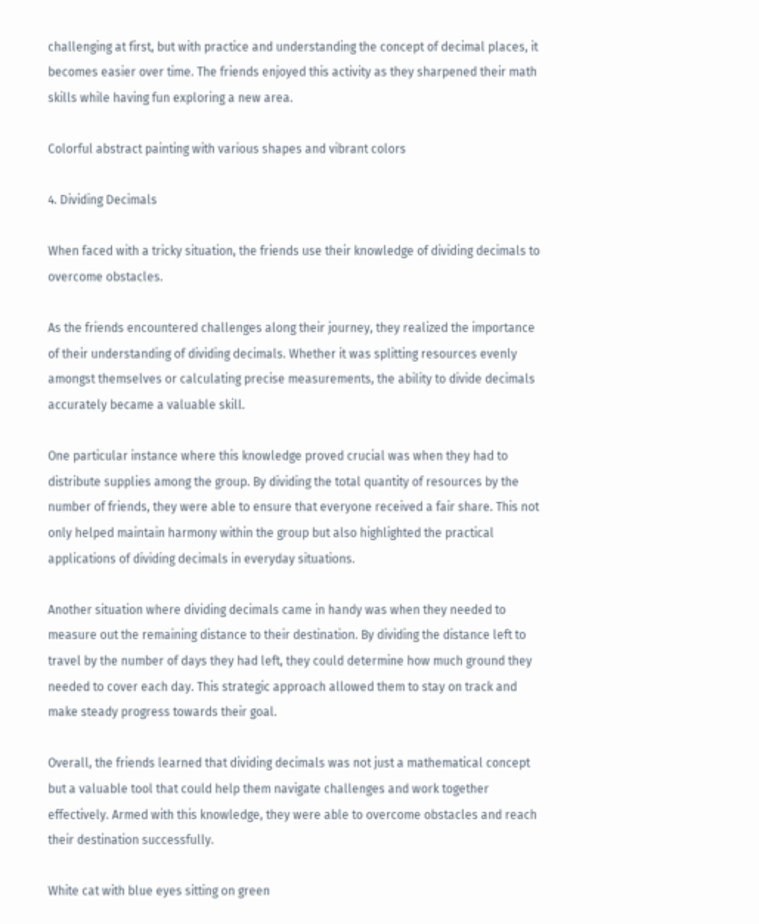challenging at first, but with practice and understanding the concept of decimal places, it becomes easier over time. The friends enjoyed this activity as they sharpened their math skills while having fun exploring a new area.

Colorful abstract painting with various shapes and vibrant colors

4. Dividing Decimals

When faced with a tricky situation, the friends use their knowledge of dividing decimals to overcome obstacles.

As the friends encountered challenges along their journey, they realized the importance of their understanding of dividing decimals. Whether it was splitting resources evenly amongst themselves or calculating precise measurements, the ability to divide decimals accurately became a valuable skill.

One particular instance where this knowledge proved crucial was when they had to distribute supplies among the group. By dividing the total quantity of resources by the number of friends, they were able to ensure that everyone received a fair share. This not only helped maintain harmony within the group but also highlighted the practical applications of dividing decimals in everyday situations.

Another situation where dividing decimals came in handy was when they needed to measure out the remaining distance to their destination. By dividing the distance left to travel by the number of days they had left, they could determine how much ground they needed to cover each day. This strategic approach allowed them to stay on track and make steady progress towards their goal.

Overall, the friends learned that dividing decimals was not just a mathematical concept but a valuable tool that could help them navigate challenges and work together effectively. Armed with this knowledge, they were able to overcome obstacles and reach their destination successfully.

White cat with blue eyes sitting on green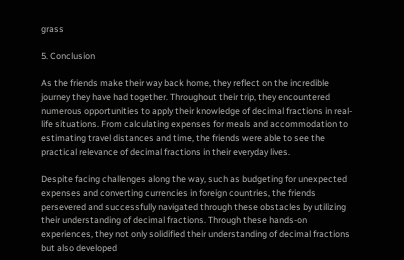grass

5. Conclusion

As the friends make their way back home, they reflect on the incredible journey they have had together. Throughout their trip, they encountered numerous opportunities to apply their knowledge of decimal fractions in real-life situations. From calculating expenses for meals and accommodation to estimating travel distances and time, the friends were able to see the practical relevance of decimal fractions in their everyday lives.

Despite facing challenges along the way, such as budgeting for unexpected expenses and converting currencies in foreign countries, the friends persevered and successfully navigated through these obstacles by utilizing their understanding of decimal fractions. Through these hands-on experiences, they not only solidified their understanding of decimal fractions but also developed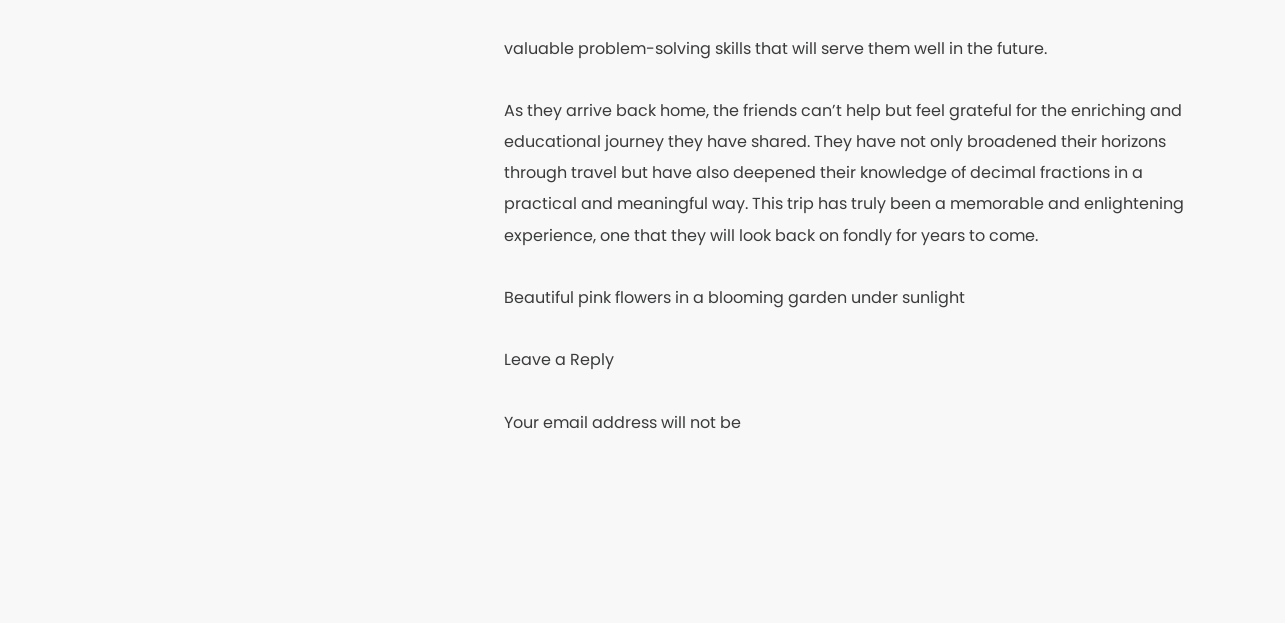valuable problem-solving skills that will serve them well in the future.

As they arrive back home, the friends can’t help but feel grateful for the enriching and educational journey they have shared. They have not only broadened their horizons through travel but have also deepened their knowledge of decimal fractions in a practical and meaningful way. This trip has truly been a memorable and enlightening experience, one that they will look back on fondly for years to come.

Beautiful pink flowers in a blooming garden under sunlight

Leave a Reply

Your email address will not be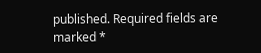published. Required fields are marked *